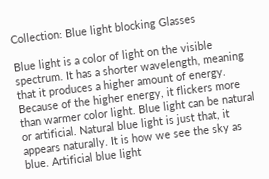Collection: Blue light blocking Glasses

Blue light is a color of light on the visible spectrum. It has a shorter wavelength, meaning that it produces a higher amount of energy. Because of the higher energy, it flickers more than warmer color light. Blue light can be natural or artificial. Natural blue light is just that, it appears naturally. It is how we see the sky as blue. Artificial blue light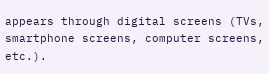appears through digital screens (TVs, smartphone screens, computer screens, etc.).